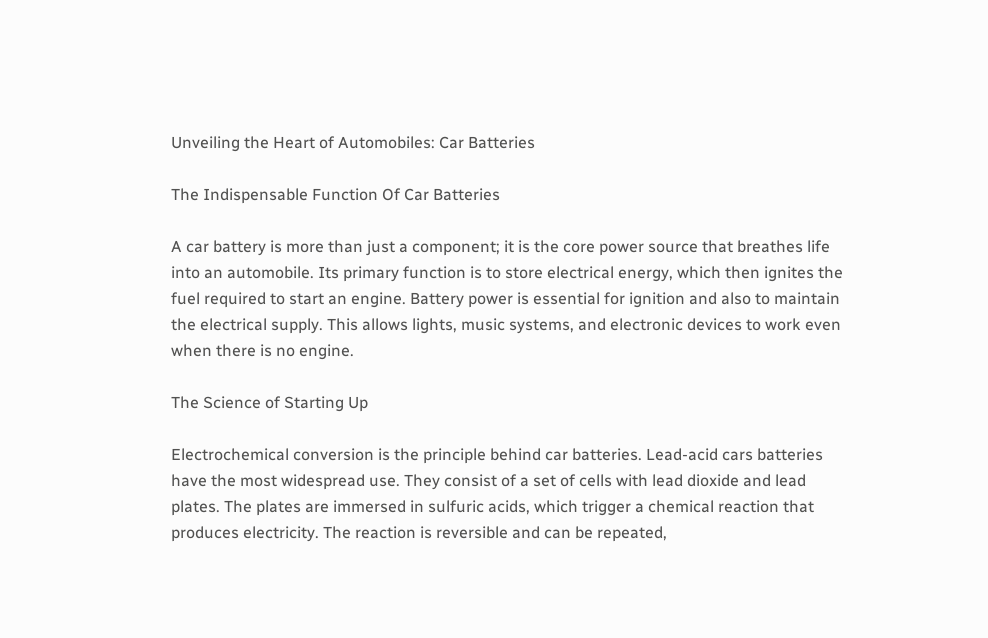Unveiling the Heart of Automobiles: Car Batteries

The Indispensable Function Of Car Batteries

A car battery is more than just a component; it is the core power source that breathes life into an automobile. Its primary function is to store electrical energy, which then ignites the fuel required to start an engine. Battery power is essential for ignition and also to maintain the electrical supply. This allows lights, music systems, and electronic devices to work even when there is no engine.

The Science of Starting Up

Electrochemical conversion is the principle behind car batteries. Lead-acid cars batteries have the most widespread use. They consist of a set of cells with lead dioxide and lead plates. The plates are immersed in sulfuric acids, which trigger a chemical reaction that produces electricity. The reaction is reversible and can be repeated,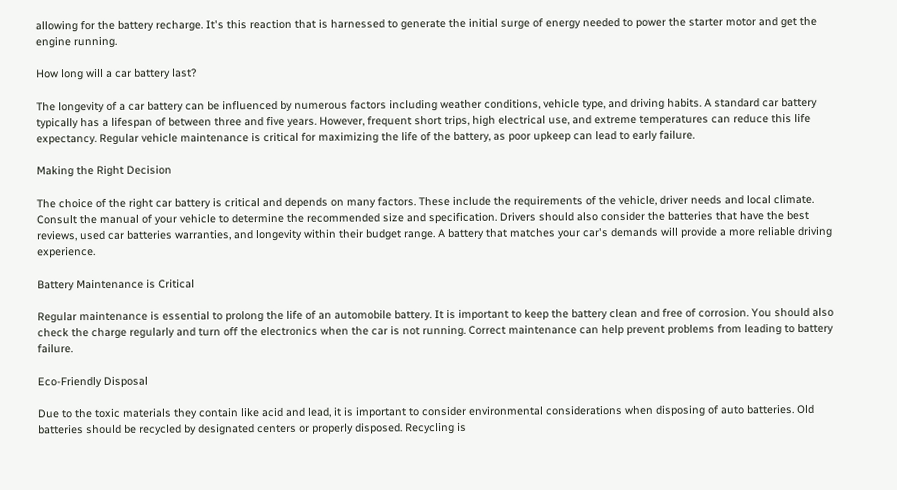allowing for the battery recharge. It's this reaction that is harnessed to generate the initial surge of energy needed to power the starter motor and get the engine running.

How long will a car battery last?

The longevity of a car battery can be influenced by numerous factors including weather conditions, vehicle type, and driving habits. A standard car battery typically has a lifespan of between three and five years. However, frequent short trips, high electrical use, and extreme temperatures can reduce this life expectancy. Regular vehicle maintenance is critical for maximizing the life of the battery, as poor upkeep can lead to early failure.

Making the Right Decision

The choice of the right car battery is critical and depends on many factors. These include the requirements of the vehicle, driver needs and local climate. Consult the manual of your vehicle to determine the recommended size and specification. Drivers should also consider the batteries that have the best reviews, used car batteries warranties, and longevity within their budget range. A battery that matches your car's demands will provide a more reliable driving experience.

Battery Maintenance is Critical

Regular maintenance is essential to prolong the life of an automobile battery. It is important to keep the battery clean and free of corrosion. You should also check the charge regularly and turn off the electronics when the car is not running. Correct maintenance can help prevent problems from leading to battery failure.

Eco-Friendly Disposal

Due to the toxic materials they contain like acid and lead, it is important to consider environmental considerations when disposing of auto batteries. Old batteries should be recycled by designated centers or properly disposed. Recycling is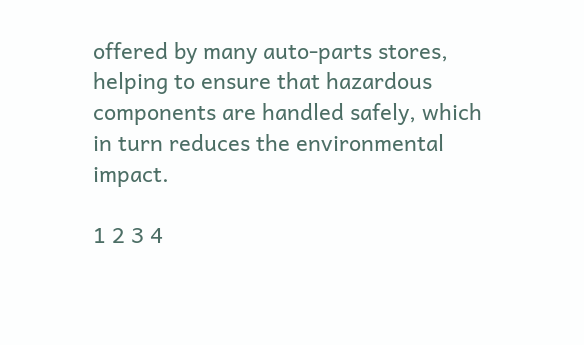offered by many auto-parts stores, helping to ensure that hazardous components are handled safely, which in turn reduces the environmental impact.

1 2 3 4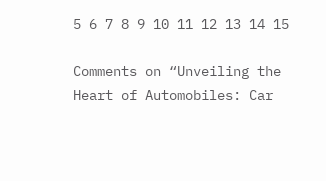5 6 7 8 9 10 11 12 13 14 15

Comments on “Unveiling the Heart of Automobiles: Car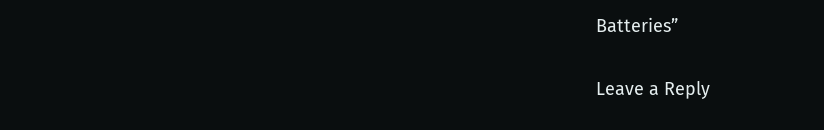Batteries”

Leave a Reply